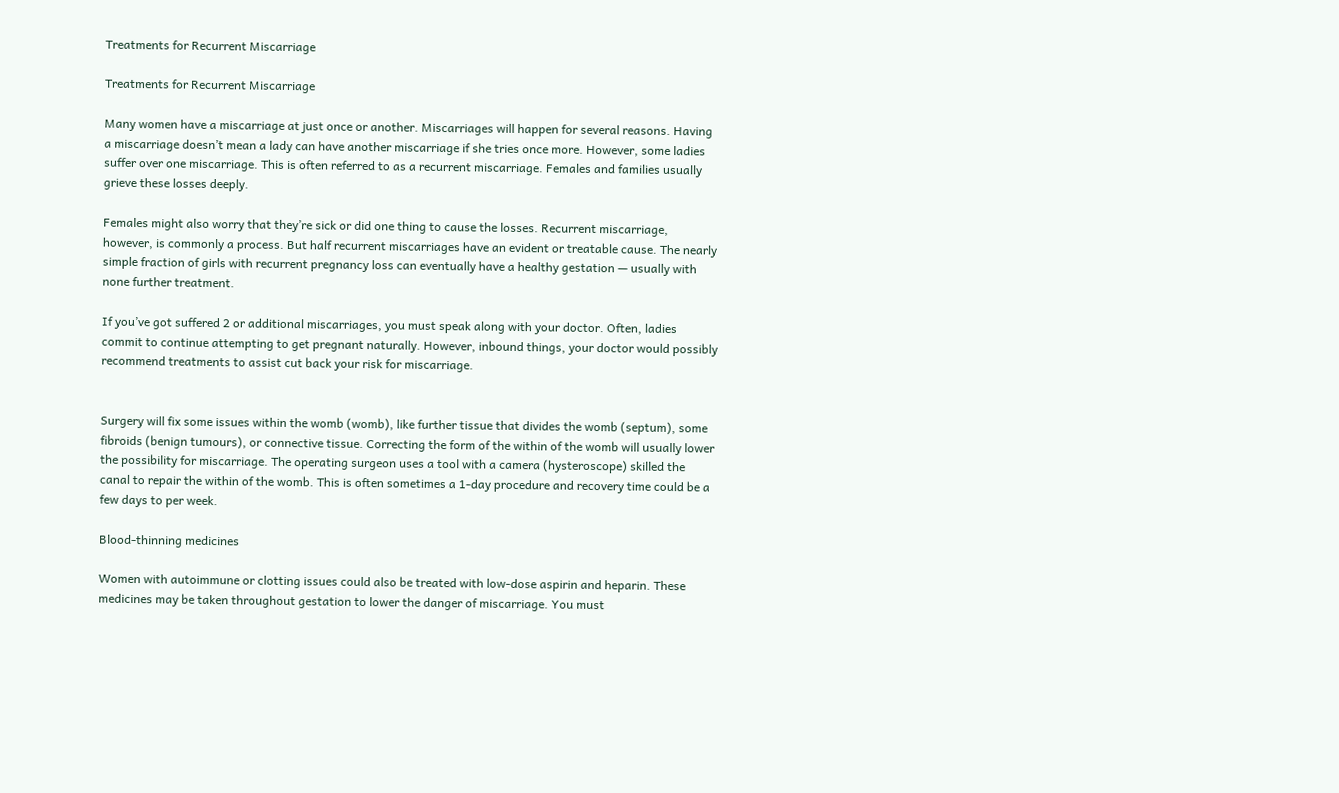Treatments for Recurrent Miscarriage

Treatments for Recurrent Miscarriage

Many women have a miscarriage at just once or another. Miscarriages will happen for several reasons. Having a miscarriage doesn’t mean a lady can have another miscarriage if she tries once more. However, some ladies suffer over one miscarriage. This is often referred to as a recurrent miscarriage. Females and families usually grieve these losses deeply.

Females might also worry that they’re sick or did one thing to cause the losses. Recurrent miscarriage, however, is commonly a process. But half recurrent miscarriages have an evident or treatable cause. The nearly simple fraction of girls with recurrent pregnancy loss can eventually have a healthy gestation — usually with none further treatment.

If you’ve got suffered 2 or additional miscarriages, you must speak along with your doctor. Often, ladies commit to continue attempting to get pregnant naturally. However, inbound things, your doctor would possibly recommend treatments to assist cut back your risk for miscarriage.


Surgery will fix some issues within the womb (womb), like further tissue that divides the womb (septum), some fibroids (benign tumours), or connective tissue. Correcting the form of the within of the womb will usually lower the possibility for miscarriage. The operating surgeon uses a tool with a camera (hysteroscope) skilled the canal to repair the within of the womb. This is often sometimes a 1-day procedure and recovery time could be a few days to per week.

Blood-thinning medicines

Women with autoimmune or clotting issues could also be treated with low-dose aspirin and heparin. These medicines may be taken throughout gestation to lower the danger of miscarriage. You must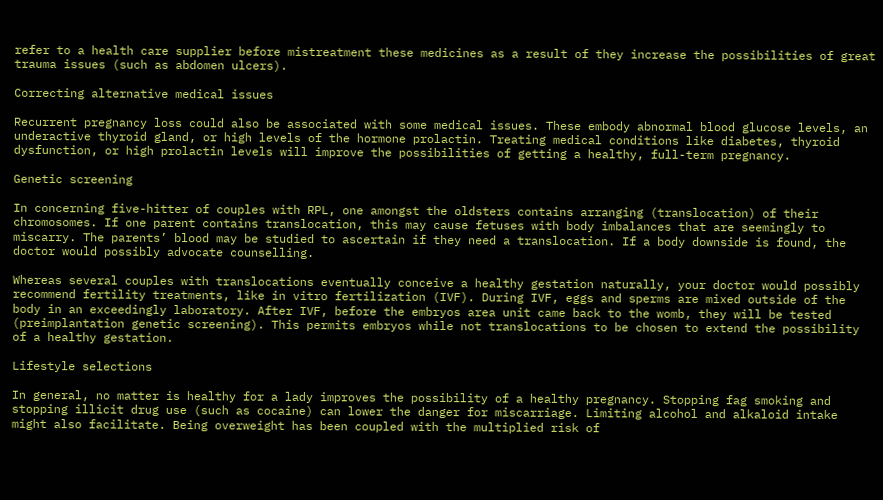refer to a health care supplier before mistreatment these medicines as a result of they increase the possibilities of great trauma issues (such as abdomen ulcers).

Correcting alternative medical issues

Recurrent pregnancy loss could also be associated with some medical issues. These embody abnormal blood glucose levels, an underactive thyroid gland, or high levels of the hormone prolactin. Treating medical conditions like diabetes, thyroid dysfunction, or high prolactin levels will improve the possibilities of getting a healthy, full-term pregnancy.

Genetic screening

In concerning five-hitter of couples with RPL, one amongst the oldsters contains arranging (translocation) of their chromosomes. If one parent contains translocation, this may cause fetuses with body imbalances that are seemingly to miscarry. The parents’ blood may be studied to ascertain if they need a translocation. If a body downside is found, the doctor would possibly advocate counselling.

Whereas several couples with translocations eventually conceive a healthy gestation naturally, your doctor would possibly recommend fertility treatments, like in vitro fertilization (IVF). During IVF, eggs and sperms are mixed outside of the body in an exceedingly laboratory. After IVF, before the embryos area unit came back to the womb, they will be tested (preimplantation genetic screening). This permits embryos while not translocations to be chosen to extend the possibility of a healthy gestation.

Lifestyle selections

In general, no matter is healthy for a lady improves the possibility of a healthy pregnancy. Stopping fag smoking and stopping illicit drug use (such as cocaine) can lower the danger for miscarriage. Limiting alcohol and alkaloid intake might also facilitate. Being overweight has been coupled with the multiplied risk of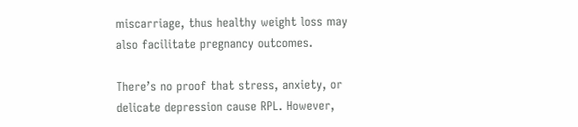miscarriage, thus healthy weight loss may also facilitate pregnancy outcomes.

There’s no proof that stress, anxiety, or delicate depression cause RPL. However,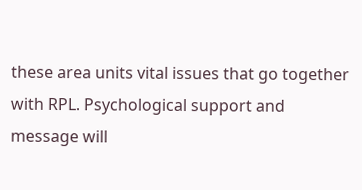these area units vital issues that go together with RPL. Psychological support and message will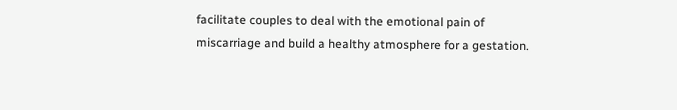facilitate couples to deal with the emotional pain of miscarriage and build a healthy atmosphere for a gestation.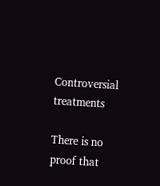Controversial treatments

There is no proof that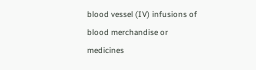blood vessel (IV) infusions of blood merchandise or medicines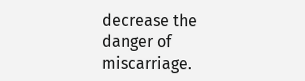decrease the danger of miscarriage.